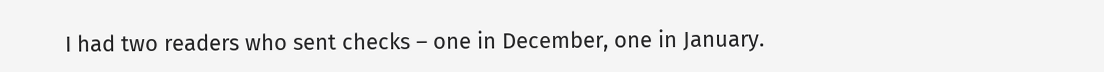I had two readers who sent checks – one in December, one in January.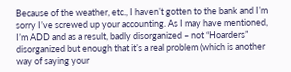Because of the weather, etc., I haven’t gotten to the bank and I’m sorry I’ve screwed up your accounting. As I may have mentioned, I’m ADD and as a result, badly disorganized – not “Hoarders” disorganized but enough that it’s a real problem (which is another way of saying your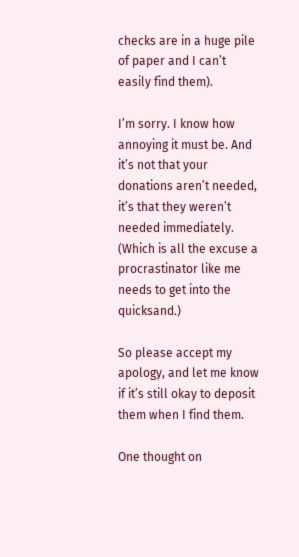checks are in a huge pile of paper and I can’t easily find them).

I’m sorry. I know how annoying it must be. And it’s not that your donations aren’t needed, it’s that they weren’t needed immediately. (Which is all the excuse a procrastinator like me needs to get into the quicksand.)

So please accept my apology, and let me know if it’s still okay to deposit them when I find them.

One thought on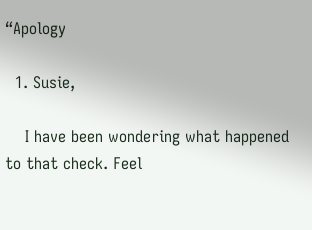“Apology

  1. Susie,

    I have been wondering what happened to that check. Feel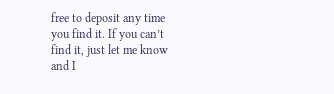free to deposit any time you find it. If you can’t find it, just let me know and I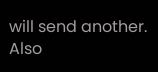will send another. Also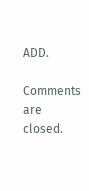ADD.

Comments are closed.